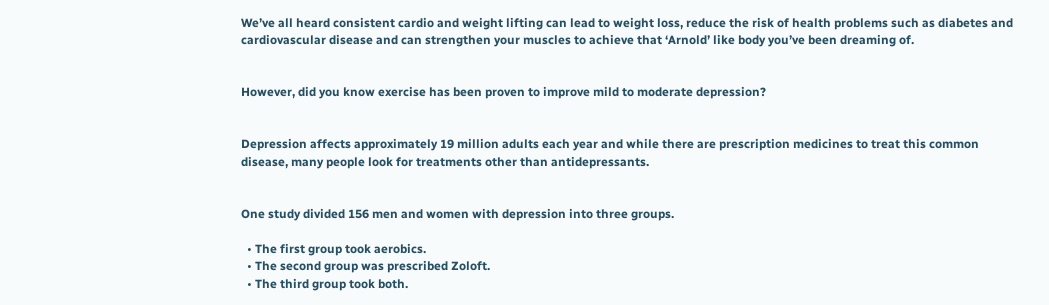We’ve all heard consistent cardio and weight lifting can lead to weight loss, reduce the risk of health problems such as diabetes and cardiovascular disease and can strengthen your muscles to achieve that ‘Arnold’ like body you’ve been dreaming of.


However, did you know exercise has been proven to improve mild to moderate depression?


Depression affects approximately 19 million adults each year and while there are prescription medicines to treat this common disease, many people look for treatments other than antidepressants.


One study divided 156 men and women with depression into three groups.

  • The first group took aerobics.
  • The second group was prescribed Zoloft.
  • The third group took both.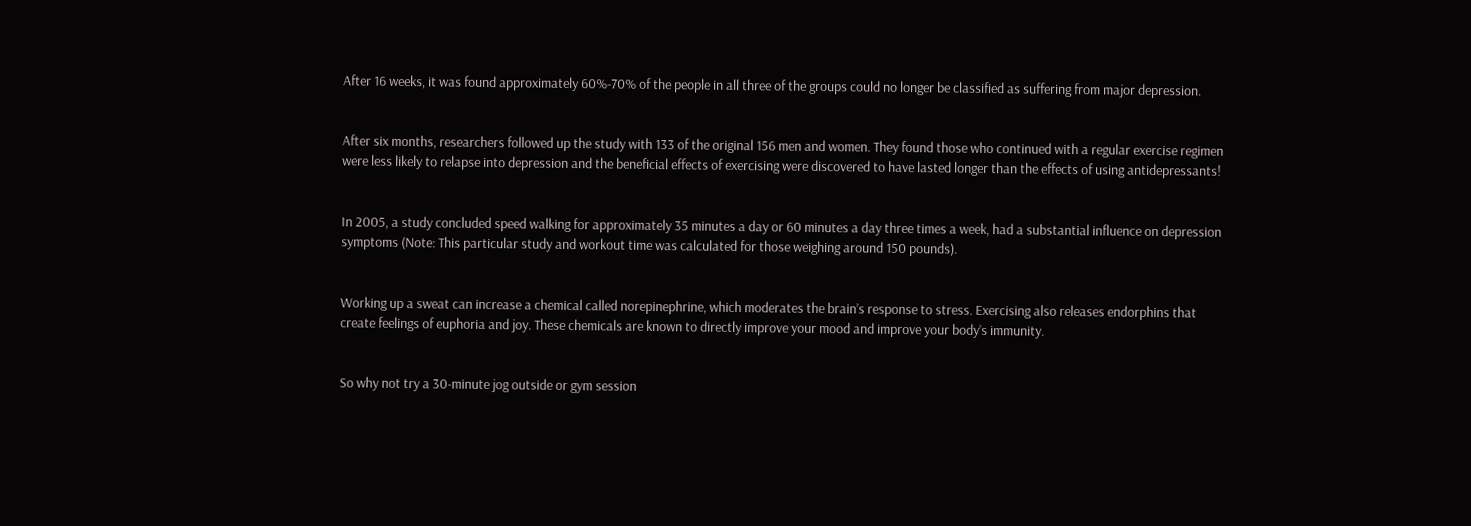After 16 weeks, it was found approximately 60%-70% of the people in all three of the groups could no longer be classified as suffering from major depression.


After six months, researchers followed up the study with 133 of the original 156 men and women. They found those who continued with a regular exercise regimen were less likely to relapse into depression and the beneficial effects of exercising were discovered to have lasted longer than the effects of using antidepressants!


In 2005, a study concluded speed walking for approximately 35 minutes a day or 60 minutes a day three times a week, had a substantial influence on depression symptoms (Note: This particular study and workout time was calculated for those weighing around 150 pounds).


Working up a sweat can increase a chemical called norepinephrine, which moderates the brain’s response to stress. Exercising also releases endorphins that create feelings of euphoria and joy. These chemicals are known to directly improve your mood and improve your body’s immunity.


So why not try a 30-minute jog outside or gym session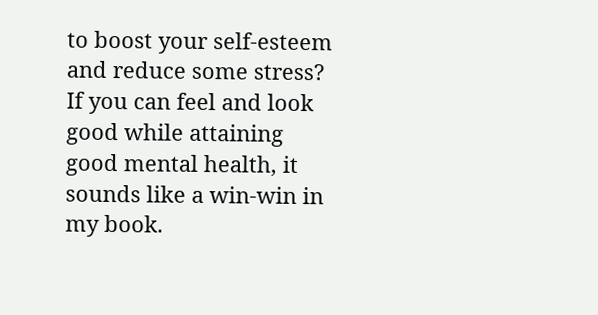to boost your self-esteem and reduce some stress? If you can feel and look good while attaining good mental health, it sounds like a win-win in my book.